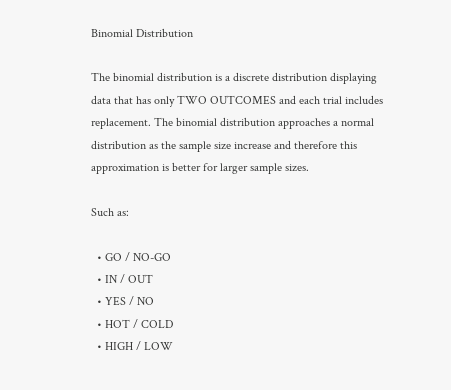Binomial Distribution

The binomial distribution is a discrete distribution displaying data that has only TWO OUTCOMES and each trial includes replacement. The binomial distribution approaches a normal distribution as the sample size increase and therefore this approximation is better for larger sample sizes.

Such as:

  • GO / NO-GO
  • IN / OUT
  • YES / NO
  • HOT / COLD
  • HIGH / LOW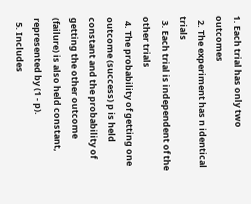1. Each trial has only two outcomes
  2. The experiment has n identical trials
  3. Each trial is independent of the other trials
  4. The probability of getting one outcome (success) p is held constant and the probability of getting the other outcome (failure) is also held constant, represented by (1 - p).
  5. Includes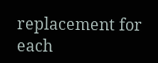replacement for each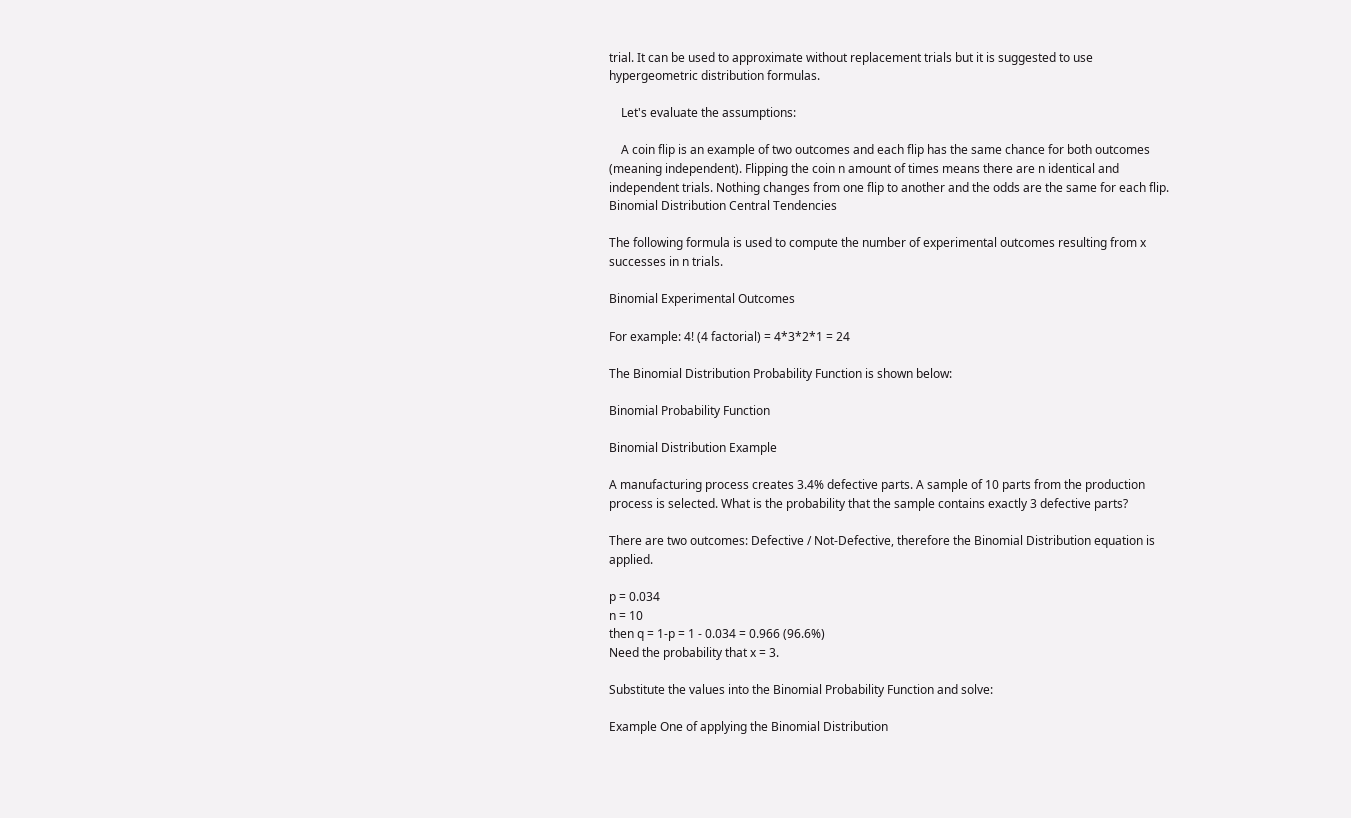trial. It can be used to approximate without replacement trials but it is suggested to use hypergeometric distribution formulas.

    Let's evaluate the assumptions:

    A coin flip is an example of two outcomes and each flip has the same chance for both outcomes (meaning independent). Flipping the coin n amount of times means there are n identical and independent trials. Nothing changes from one flip to another and the odds are the same for each flip.
Binomial Distribution Central Tendencies

The following formula is used to compute the number of experimental outcomes resulting from x successes in n trials.

Binomial Experimental Outcomes

For example: 4! (4 factorial) = 4*3*2*1 = 24

The Binomial Distribution Probability Function is shown below:

Binomial Probability Function

Binomial Distribution Example

A manufacturing process creates 3.4% defective parts. A sample of 10 parts from the production process is selected. What is the probability that the sample contains exactly 3 defective parts?

There are two outcomes: Defective / Not-Defective, therefore the Binomial Distribution equation is applied.

p = 0.034
n = 10
then q = 1-p = 1 - 0.034 = 0.966 (96.6%)
Need the probability that x = 3.

Substitute the values into the Binomial Probability Function and solve:

Example One of applying the Binomial Distribution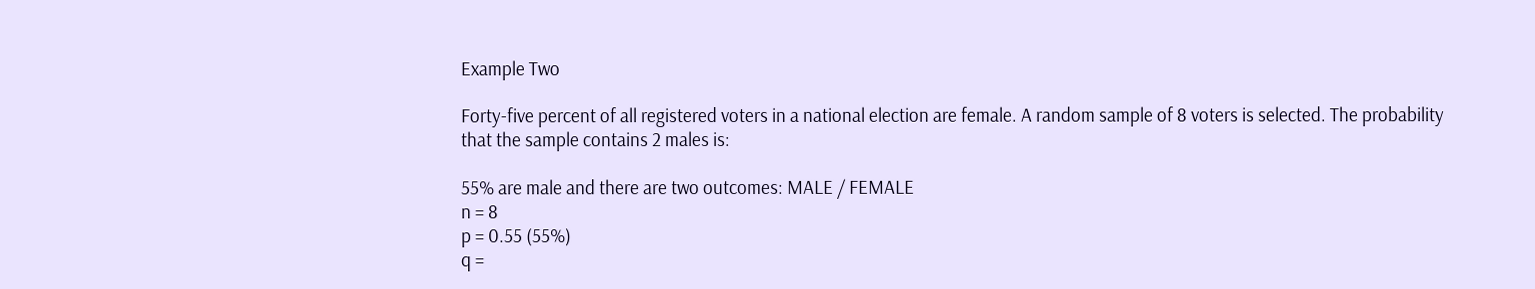Example Two

Forty-five percent of all registered voters in a national election are female. A random sample of 8 voters is selected. The probability that the sample contains 2 males is:

55% are male and there are two outcomes: MALE / FEMALE
n = 8
p = 0.55 (55%)
q =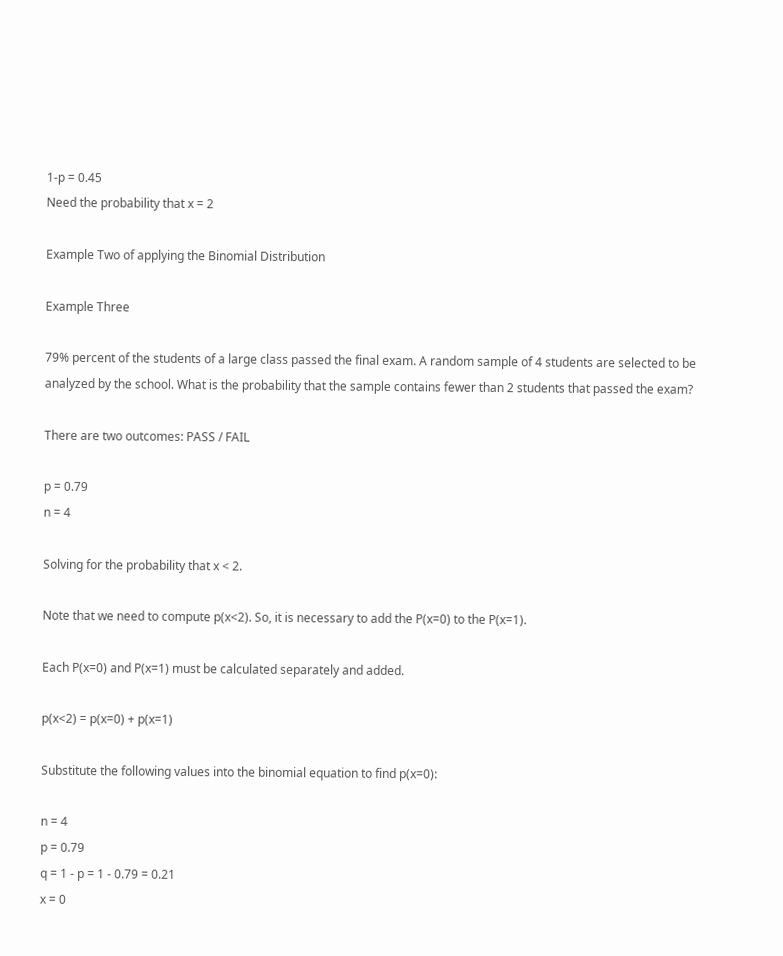1-p = 0.45
Need the probability that x = 2

Example Two of applying the Binomial Distribution

Example Three

79% percent of the students of a large class passed the final exam. A random sample of 4 students are selected to be analyzed by the school. What is the probability that the sample contains fewer than 2 students that passed the exam?

There are two outcomes: PASS / FAIL

p = 0.79
n = 4

Solving for the probability that x < 2.

Note that we need to compute p(x<2). So, it is necessary to add the P(x=0) to the P(x=1).

Each P(x=0) and P(x=1) must be calculated separately and added.

p(x<2) = p(x=0) + p(x=1)

Substitute the following values into the binomial equation to find p(x=0):

n = 4
p = 0.79
q = 1 - p = 1 - 0.79 = 0.21
x = 0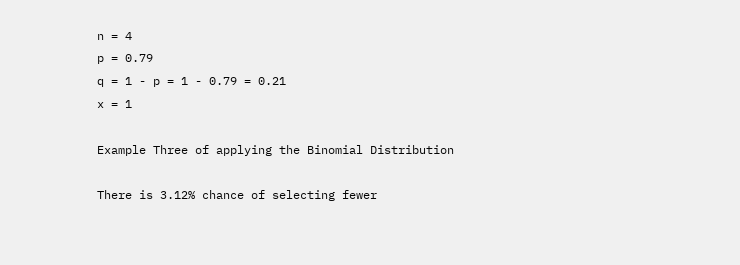n = 4
p = 0.79
q = 1 - p = 1 - 0.79 = 0.21
x = 1

Example Three of applying the Binomial Distribution

There is 3.12% chance of selecting fewer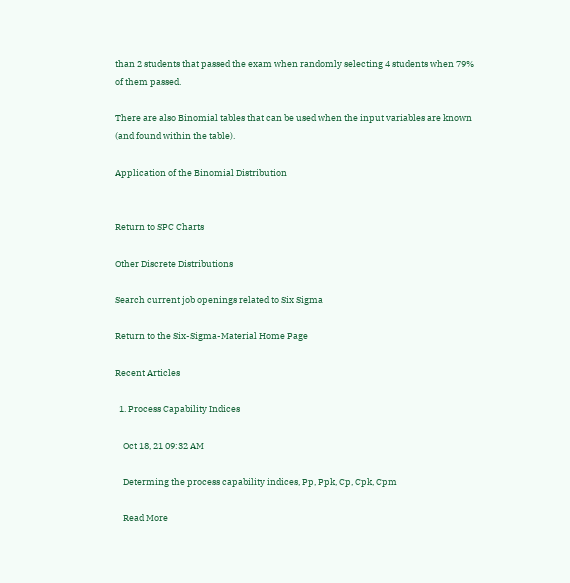than 2 students that passed the exam when randomly selecting 4 students when 79% of them passed.

There are also Binomial tables that can be used when the input variables are known (and found within the table).

Application of the Binomial Distribution


Return to SPC Charts

Other Discrete Distributions

Search current job openings related to Six Sigma

Return to the Six-Sigma-Material Home Page

Recent Articles

  1. Process Capability Indices

    Oct 18, 21 09:32 AM

    Determing the process capability indices, Pp, Ppk, Cp, Cpk, Cpm

    Read More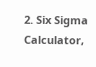2. Six Sigma Calculator,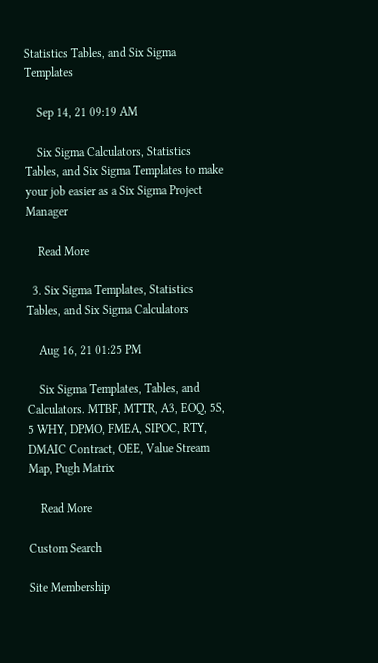Statistics Tables, and Six Sigma Templates

    Sep 14, 21 09:19 AM

    Six Sigma Calculators, Statistics Tables, and Six Sigma Templates to make your job easier as a Six Sigma Project Manager

    Read More

  3. Six Sigma Templates, Statistics Tables, and Six Sigma Calculators

    Aug 16, 21 01:25 PM

    Six Sigma Templates, Tables, and Calculators. MTBF, MTTR, A3, EOQ, 5S, 5 WHY, DPMO, FMEA, SIPOC, RTY, DMAIC Contract, OEE, Value Stream Map, Pugh Matrix

    Read More

Custom Search

Site Membership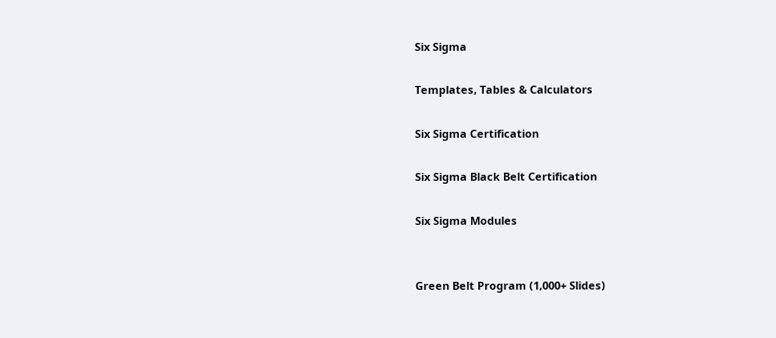Six Sigma

Templates, Tables & Calculators

Six Sigma Certification

Six Sigma Black Belt Certification

Six Sigma Modules


Green Belt Program (1,000+ Slides)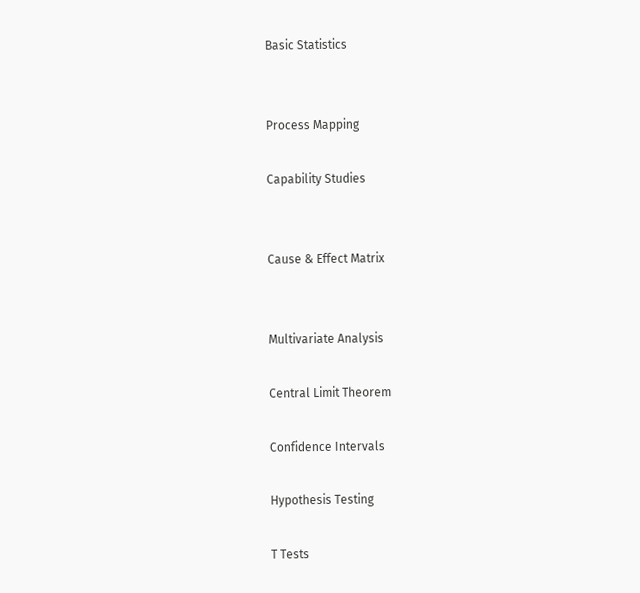Basic Statistics


Process Mapping

Capability Studies


Cause & Effect Matrix


Multivariate Analysis

Central Limit Theorem

Confidence Intervals

Hypothesis Testing

T Tests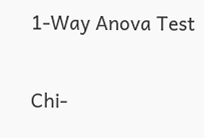1-Way Anova Test

Chi-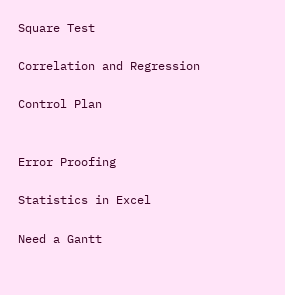Square Test

Correlation and Regression

Control Plan


Error Proofing

Statistics in Excel

Need a Gantt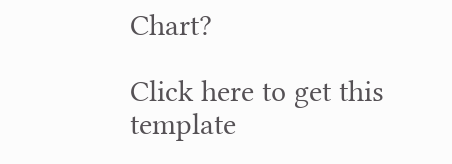Chart?

Click here to get this template